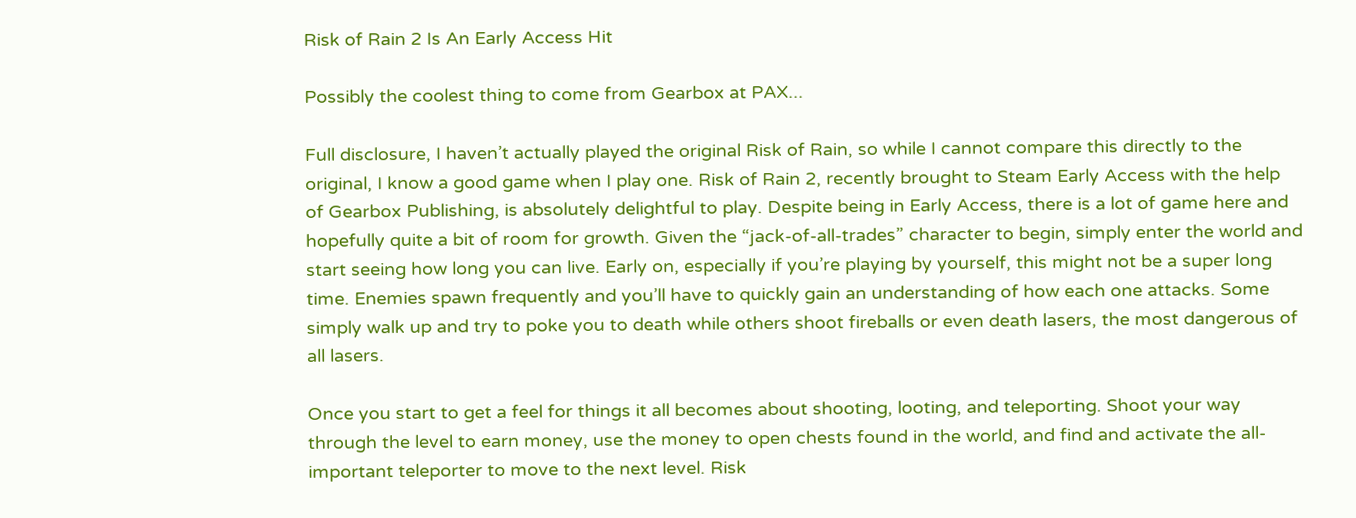Risk of Rain 2 Is An Early Access Hit

Possibly the coolest thing to come from Gearbox at PAX...

Full disclosure, I haven’t actually played the original Risk of Rain, so while I cannot compare this directly to the original, I know a good game when I play one. Risk of Rain 2, recently brought to Steam Early Access with the help of Gearbox Publishing, is absolutely delightful to play. Despite being in Early Access, there is a lot of game here and hopefully quite a bit of room for growth. Given the “jack-of-all-trades” character to begin, simply enter the world and start seeing how long you can live. Early on, especially if you’re playing by yourself, this might not be a super long time. Enemies spawn frequently and you’ll have to quickly gain an understanding of how each one attacks. Some simply walk up and try to poke you to death while others shoot fireballs or even death lasers, the most dangerous of all lasers.

Once you start to get a feel for things it all becomes about shooting, looting, and teleporting. Shoot your way through the level to earn money, use the money to open chests found in the world, and find and activate the all-important teleporter to move to the next level. Risk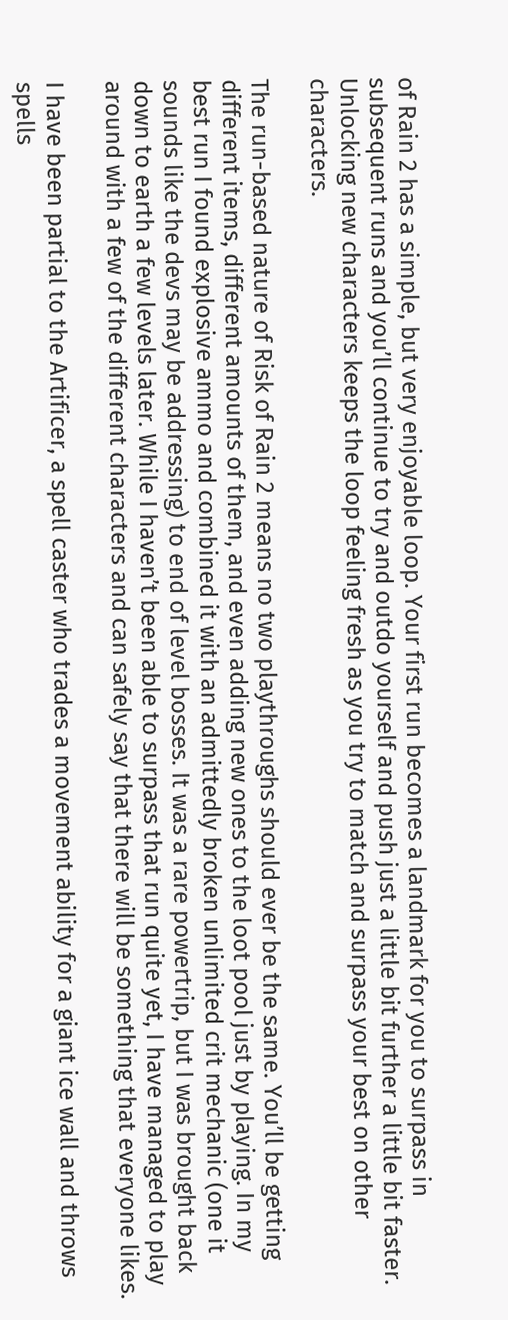of Rain 2 has a simple, but very enjoyable loop. Your first run becomes a landmark for you to surpass in subsequent runs and you’ll continue to try and outdo yourself and push just a little bit further a little bit faster. Unlocking new characters keeps the loop feeling fresh as you try to match and surpass your best on other characters.

The run-based nature of Risk of Rain 2 means no two playthroughs should ever be the same. You’ll be getting different items, different amounts of them, and even adding new ones to the loot pool just by playing. In my best run I found explosive ammo and combined it with an admittedly broken unlimited crit mechanic (one it sounds like the devs may be addressing) to end of level bosses. It was a rare powertrip, but I was brought back down to earth a few levels later. While I haven’t been able to surpass that run quite yet, I have managed to play around with a few of the different characters and can safely say that there will be something that everyone likes.

I have been partial to the Artificer, a spell caster who trades a movement ability for a giant ice wall and throws spells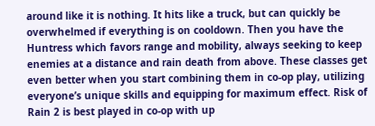around like it is nothing. It hits like a truck, but can quickly be overwhelmed if everything is on cooldown. Then you have the Huntress which favors range and mobility, always seeking to keep enemies at a distance and rain death from above. These classes get even better when you start combining them in co-op play, utilizing everyone’s unique skills and equipping for maximum effect. Risk of Rain 2 is best played in co-op with up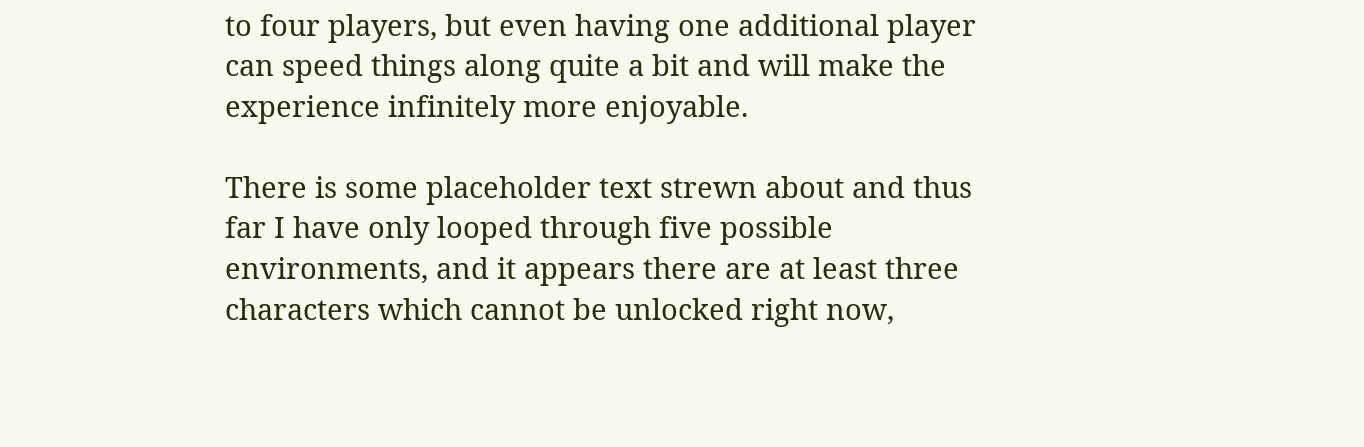to four players, but even having one additional player can speed things along quite a bit and will make the experience infinitely more enjoyable.

There is some placeholder text strewn about and thus far I have only looped through five possible environments, and it appears there are at least three characters which cannot be unlocked right now,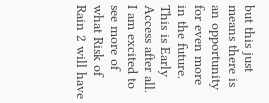but this just means there is an opportunity for even more in the future. This is Early Access after all. I am excited to see more of what Risk of Rain 2 will have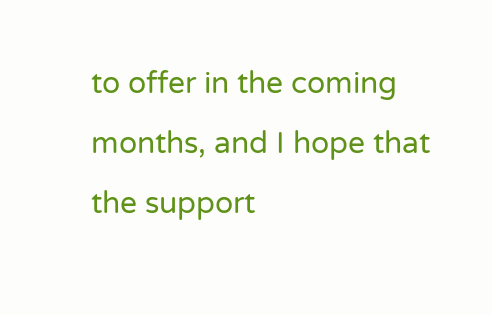to offer in the coming months, and I hope that the support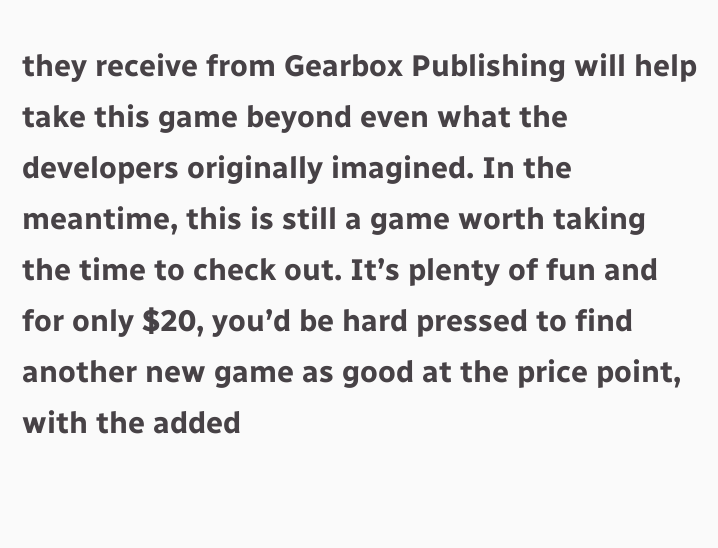they receive from Gearbox Publishing will help take this game beyond even what the developers originally imagined. In the meantime, this is still a game worth taking the time to check out. It’s plenty of fun and for only $20, you’d be hard pressed to find another new game as good at the price point, with the added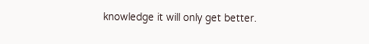knowledge it will only get better.